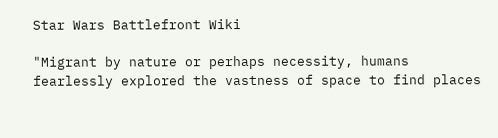Star Wars Battlefront Wiki

"Migrant by nature or perhaps necessity, humans fearlessly explored the vastness of space to find places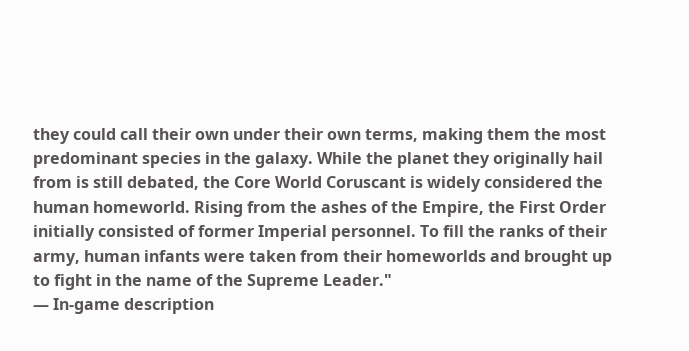they could call their own under their own terms, making them the most predominant species in the galaxy. While the planet they originally hail from is still debated, the Core World Coruscant is widely considered the human homeworld. Rising from the ashes of the Empire, the First Order initially consisted of former Imperial personnel. To fill the ranks of their army, human infants were taken from their homeworlds and brought up to fight in the name of the Supreme Leader."
— In-game description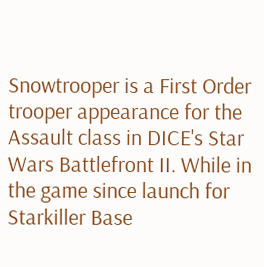Snowtrooper is a First Order trooper appearance for the Assault class in DICE's Star Wars Battlefront II. While in the game since launch for Starkiller Base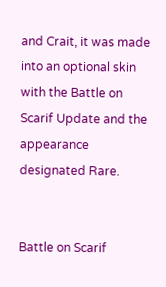and Crait, it was made into an optional skin with the Battle on Scarif Update and the appearance designated Rare.


Battle on Scarif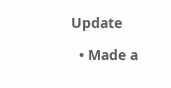Update

  • Made a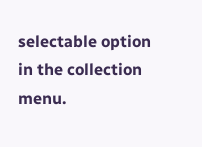selectable option in the collection menu.